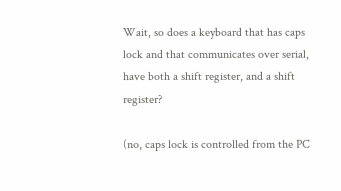Wait, so does a keyboard that has caps lock and that communicates over serial, have both a shift register, and a shift register?

(no, caps lock is controlled from the PC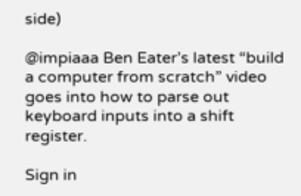side)

@impiaaa Ben Eater’s latest “build a computer from scratch” video goes into how to parse out keyboard inputs into a shift register.

Sign in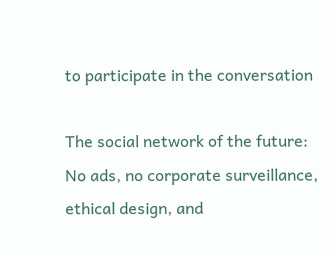to participate in the conversation

The social network of the future: No ads, no corporate surveillance, ethical design, and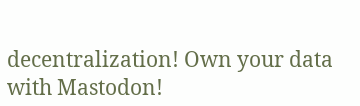decentralization! Own your data with Mastodon!